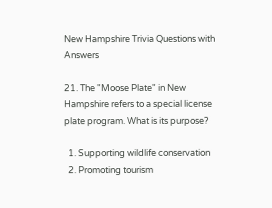New Hampshire Trivia Questions with Answers

21. The "Moose Plate" in New Hampshire refers to a special license plate program. What is its purpose?

  1. Supporting wildlife conservation
  2. Promoting tourism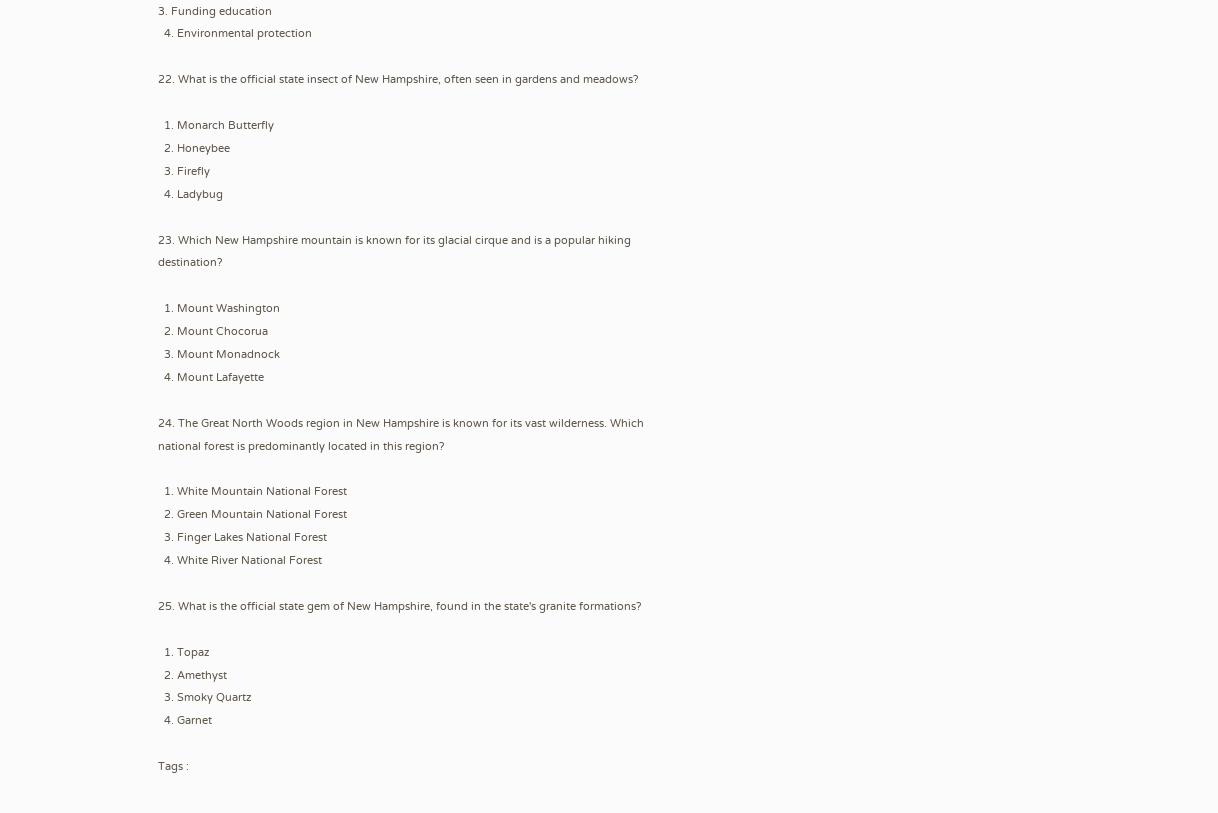3. Funding education
  4. Environmental protection

22. What is the official state insect of New Hampshire, often seen in gardens and meadows?

  1. Monarch Butterfly
  2. Honeybee
  3. Firefly
  4. Ladybug

23. Which New Hampshire mountain is known for its glacial cirque and is a popular hiking destination?

  1. Mount Washington
  2. Mount Chocorua
  3. Mount Monadnock
  4. Mount Lafayette

24. The Great North Woods region in New Hampshire is known for its vast wilderness. Which national forest is predominantly located in this region?

  1. White Mountain National Forest
  2. Green Mountain National Forest
  3. Finger Lakes National Forest
  4. White River National Forest

25. What is the official state gem of New Hampshire, found in the state's granite formations?

  1. Topaz
  2. Amethyst
  3. Smoky Quartz
  4. Garnet

Tags :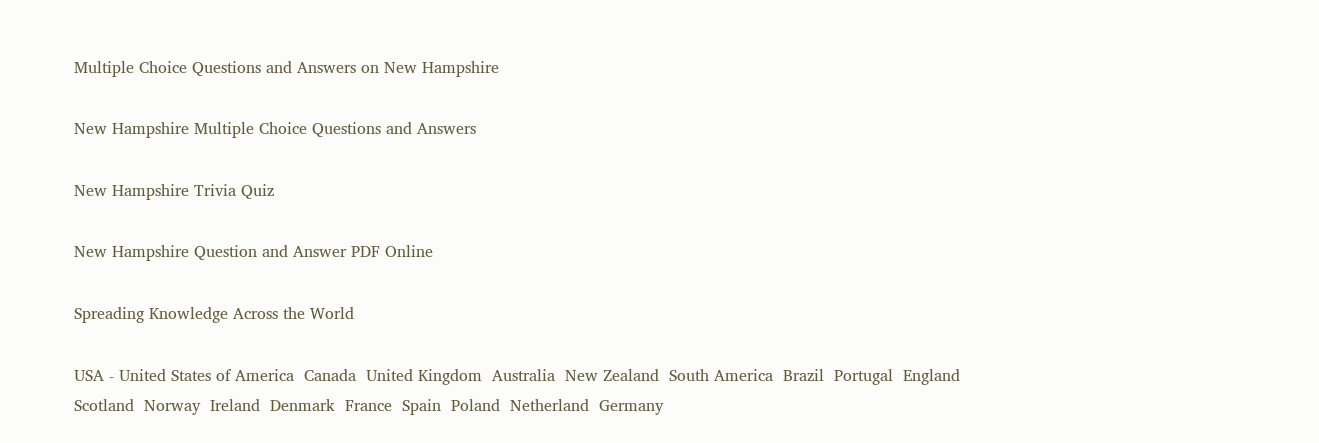Multiple Choice Questions and Answers on New Hampshire

New Hampshire Multiple Choice Questions and Answers

New Hampshire Trivia Quiz

New Hampshire Question and Answer PDF Online

Spreading Knowledge Across the World

USA - United States of America  Canada  United Kingdom  Australia  New Zealand  South America  Brazil  Portugal  England  Scotland  Norway  Ireland  Denmark  France  Spain  Poland  Netherland  Germany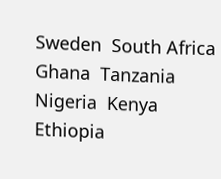Sweden  South Africa  Ghana  Tanzania  Nigeria  Kenya  Ethiopia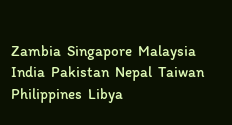Zambia  Singapore  Malaysia  India  Pakistan  Nepal  Taiwan  Philippines  Libya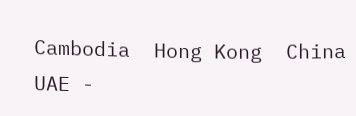Cambodia  Hong Kong  China  UAE -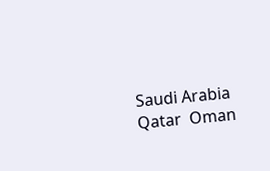Saudi Arabia  Qatar  Oman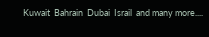Kuwait  Bahrain  Dubai  Israil  and many more....